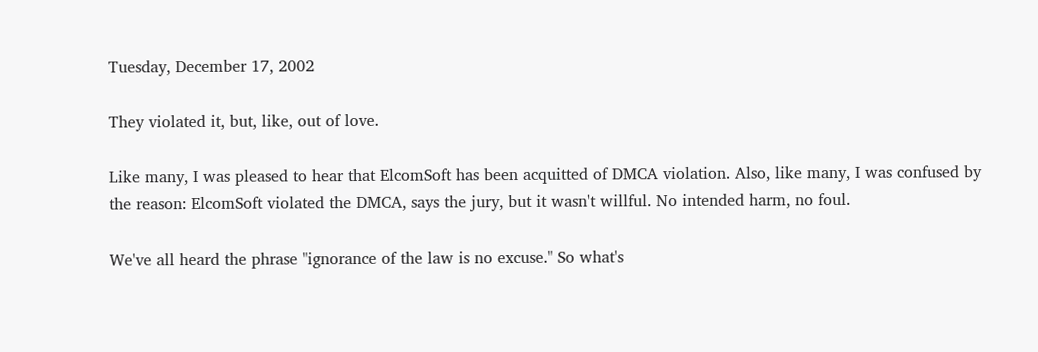Tuesday, December 17, 2002

They violated it, but, like, out of love.

Like many, I was pleased to hear that ElcomSoft has been acquitted of DMCA violation. Also, like many, I was confused by the reason: ElcomSoft violated the DMCA, says the jury, but it wasn't willful. No intended harm, no foul.

We've all heard the phrase "ignorance of the law is no excuse." So what's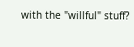with the "willful" stuff?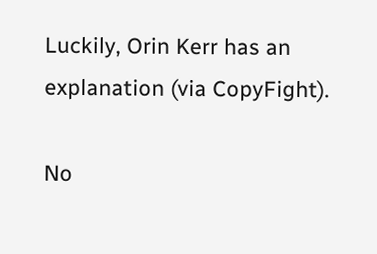Luckily, Orin Kerr has an explanation (via CopyFight).

No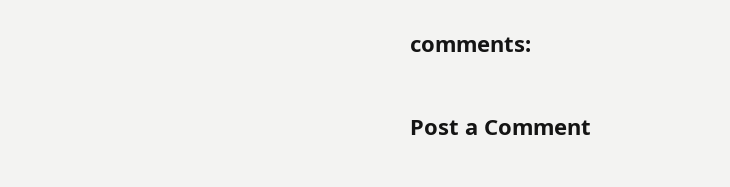comments:

Post a Comment